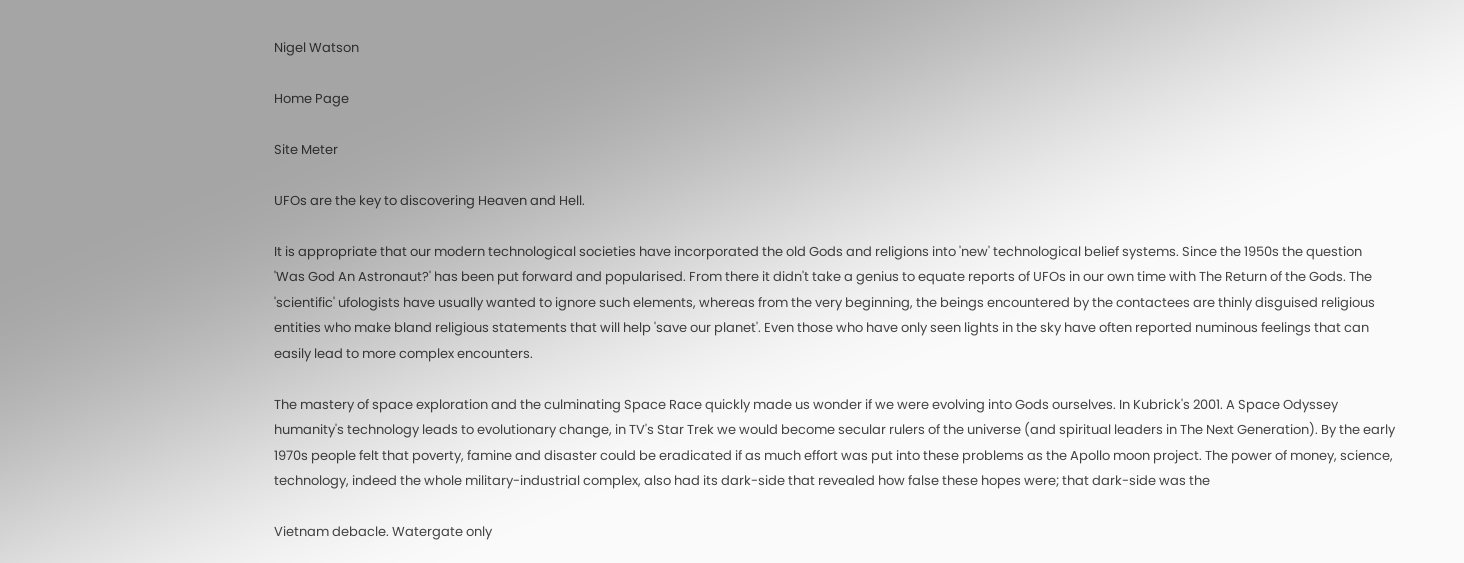Nigel Watson

Home Page

Site Meter

UFOs are the key to discovering Heaven and Hell.

It is appropriate that our modern technological societies have incorporated the old Gods and religions into 'new' technological belief systems. Since the 1950s the question 'Was God An Astronaut?' has been put forward and popularised. From there it didn't take a genius to equate reports of UFOs in our own time with The Return of the Gods. The 'scientific' ufologists have usually wanted to ignore such elements, whereas from the very beginning, the beings encountered by the contactees are thinly disguised religious entities who make bland religious statements that will help 'save our planet'. Even those who have only seen lights in the sky have often reported numinous feelings that can easily lead to more complex encounters.

The mastery of space exploration and the culminating Space Race quickly made us wonder if we were evolving into Gods ourselves. In Kubrick's 2001. A Space Odyssey humanity's technology leads to evolutionary change, in TV's Star Trek we would become secular rulers of the universe (and spiritual leaders in The Next Generation). By the early 1970s people felt that poverty, famine and disaster could be eradicated if as much effort was put into these problems as the Apollo moon project. The power of money, science, technology, indeed the whole military-industrial complex, also had its dark-side that revealed how false these hopes were; that dark-side was the

Vietnam debacle. Watergate only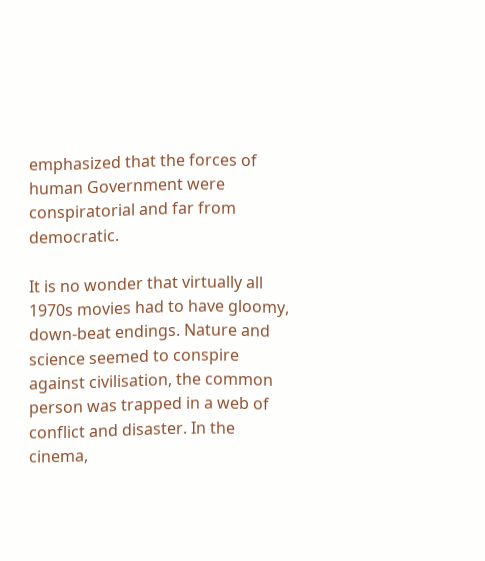emphasized that the forces of human Government were conspiratorial and far from democratic.

It is no wonder that virtually all 1970s movies had to have gloomy, down-beat endings. Nature and science seemed to conspire against civilisation, the common person was trapped in a web of conflict and disaster. In the cinema,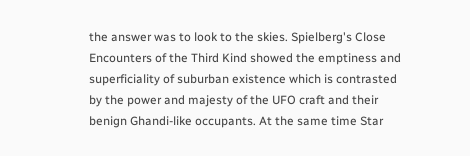the answer was to look to the skies. Spielberg's Close Encounters of the Third Kind showed the emptiness and superficiality of suburban existence which is contrasted by the power and majesty of the UFO craft and their benign Ghandi-like occupants. At the same time Star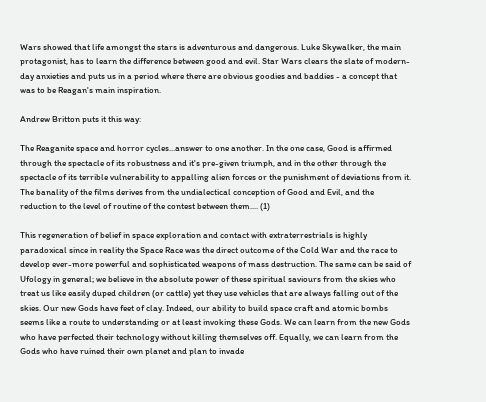Wars showed that life amongst the stars is adventurous and dangerous. Luke Skywalker, the main protagonist, has to learn the difference between good and evil. Star Wars clears the slate of modern-day anxieties and puts us in a period where there are obvious goodies and baddies - a concept that was to be Reagan's main inspiration.

Andrew Britton puts it this way:

The Reaganite space and horror cycles...answer to one another. In the one case, Good is affirmed through the spectacle of its robustness and it's pre-given triumph, and in the other through the spectacle of its terrible vulnerability to appalling alien forces or the punishment of deviations from it. The banality of the films derives from the undialectical conception of Good and Evil, and the reduction to the level of routine of the contest between them.... (1)

This regeneration of belief in space exploration and contact with extraterrestrials is highly paradoxical since in reality the Space Race was the direct outcome of the Cold War and the race to develop ever-more powerful and sophisticated weapons of mass destruction. The same can be said of Ufology in general; we believe in the absolute power of these spiritual saviours from the skies who treat us like easily duped children (or cattle) yet they use vehicles that are always falling out of the skies. Our new Gods have feet of clay. Indeed, our ability to build space craft and atomic bombs seems like a route to understanding or at least invoking these Gods. We can learn from the new Gods who have perfected their technology without killing themselves off. Equally, we can learn from the Gods who have ruined their own planet and plan to invade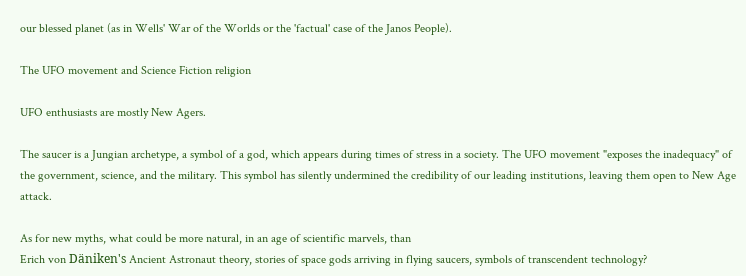our blessed planet (as in Wells' War of the Worlds or the 'factual' case of the Janos People).

The UFO movement and Science Fiction religion

UFO enthusiasts are mostly New Agers.

The saucer is a Jungian archetype, a symbol of a god, which appears during times of stress in a society. The UFO movement "exposes the inadequacy" of the government, science, and the military. This symbol has silently undermined the credibility of our leading institutions, leaving them open to New Age attack.

As for new myths, what could be more natural, in an age of scientific marvels, than
Erich von Däniken's Ancient Astronaut theory, stories of space gods arriving in flying saucers, symbols of transcendent technology?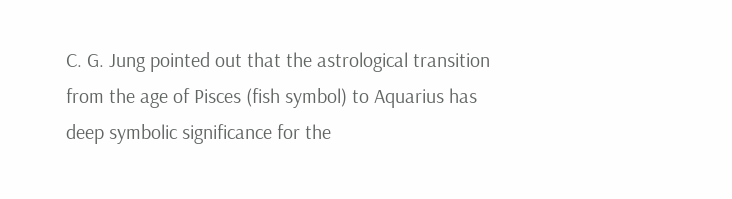C. G. Jung pointed out that the astrological transition from the age of Pisces (fish symbol) to Aquarius has deep symbolic significance for the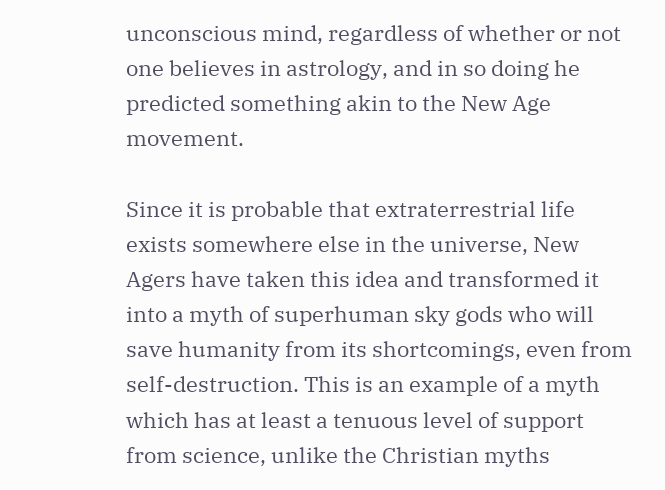unconscious mind, regardless of whether or not one believes in astrology, and in so doing he predicted something akin to the New Age movement.

Since it is probable that extraterrestrial life exists somewhere else in the universe, New Agers have taken this idea and transformed it into a myth of superhuman sky gods who will save humanity from its shortcomings, even from self-destruction. This is an example of a myth which has at least a tenuous level of support from science, unlike the Christian myths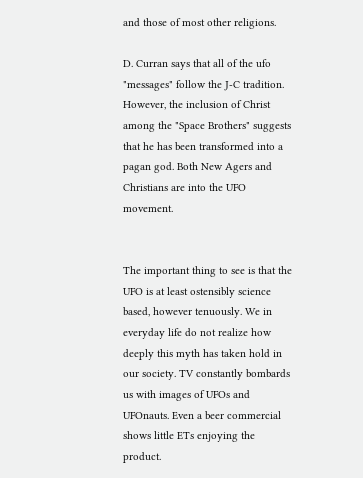and those of most other religions.

D. Curran says that all of the ufo "messages" follow the J-C tradition. However, the inclusion of Christ among the "Space Brothers" suggests that he has been transformed into a pagan god. Both New Agers and Christians are into the UFO movement.


The important thing to see is that the UFO is at least ostensibly science based, however tenuously. We in everyday life do not realize how deeply this myth has taken hold in our society. TV constantly bombards us with images of UFOs and UFOnauts. Even a beer commercial shows little ETs enjoying the product.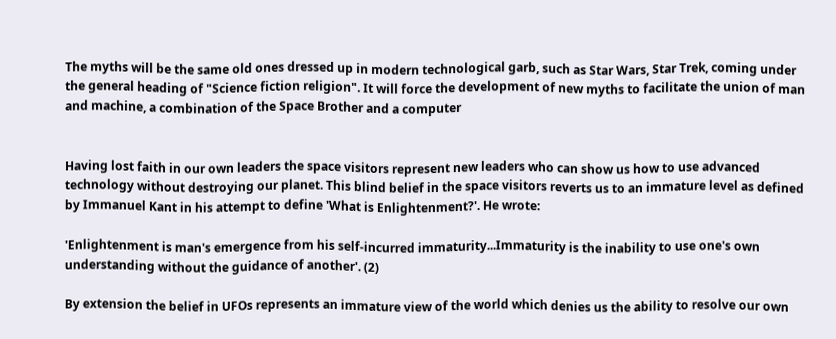The myths will be the same old ones dressed up in modern technological garb, such as Star Wars, Star Trek, coming under the general heading of "Science fiction religion". It will force the development of new myths to facilitate the union of man and machine, a combination of the Space Brother and a computer


Having lost faith in our own leaders the space visitors represent new leaders who can show us how to use advanced technology without destroying our planet. This blind belief in the space visitors reverts us to an immature level as defined by Immanuel Kant in his attempt to define 'What is Enlightenment?'. He wrote:

'Enlightenment is man's emergence from his self-incurred immaturity...Immaturity is the inability to use one's own understanding without the guidance of another'. (2)

By extension the belief in UFOs represents an immature view of the world which denies us the ability to resolve our own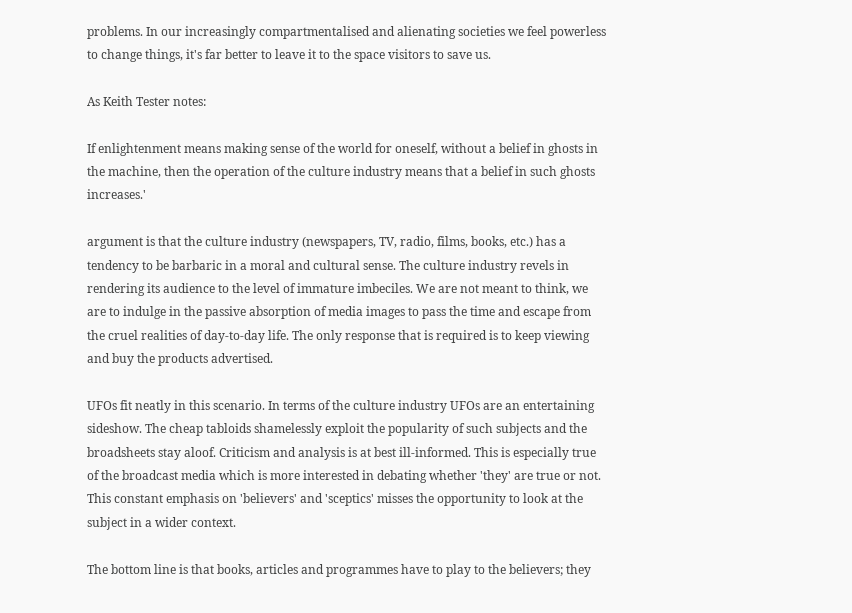problems. In our increasingly compartmentalised and alienating societies we feel powerless to change things, it's far better to leave it to the space visitors to save us.

As Keith Tester notes:

If enlightenment means making sense of the world for oneself, without a belief in ghosts in the machine, then the operation of the culture industry means that a belief in such ghosts increases.'

argument is that the culture industry (newspapers, TV, radio, films, books, etc.) has a tendency to be barbaric in a moral and cultural sense. The culture industry revels in rendering its audience to the level of immature imbeciles. We are not meant to think, we are to indulge in the passive absorption of media images to pass the time and escape from the cruel realities of day-to-day life. The only response that is required is to keep viewing and buy the products advertised.

UFOs fit neatly in this scenario. In terms of the culture industry UFOs are an entertaining sideshow. The cheap tabloids shamelessly exploit the popularity of such subjects and the broadsheets stay aloof. Criticism and analysis is at best ill-informed. This is especially true of the broadcast media which is more interested in debating whether 'they' are true or not. This constant emphasis on 'believers' and 'sceptics' misses the opportunity to look at the subject in a wider context.

The bottom line is that books, articles and programmes have to play to the believers; they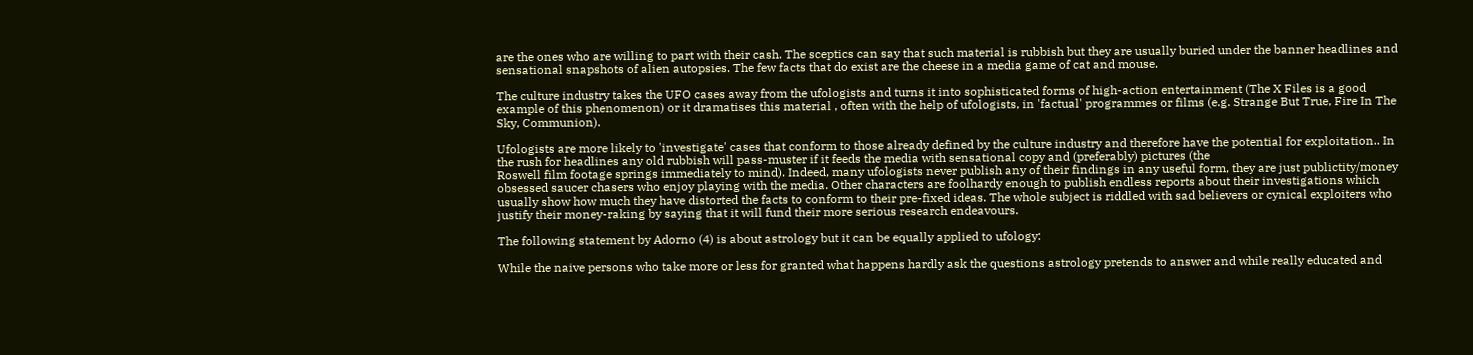are the ones who are willing to part with their cash. The sceptics can say that such material is rubbish but they are usually buried under the banner headlines and sensational snapshots of alien autopsies. The few facts that do exist are the cheese in a media game of cat and mouse.

The culture industry takes the UFO cases away from the ufologists and turns it into sophisticated forms of high-action entertainment (The X Files is a good example of this phenomenon) or it dramatises this material , often with the help of ufologists, in 'factual' programmes or films (e.g. Strange But True, Fire In The Sky, Communion).

Ufologists are more likely to 'investigate' cases that conform to those already defined by the culture industry and therefore have the potential for exploitation.. In the rush for headlines any old rubbish will pass-muster if it feeds the media with sensational copy and (preferably) pictures (the
Roswell film footage springs immediately to mind). Indeed, many ufologists never publish any of their findings in any useful form, they are just publictity/money obsessed saucer chasers who enjoy playing with the media. Other characters are foolhardy enough to publish endless reports about their investigations which usually show how much they have distorted the facts to conform to their pre-fixed ideas. The whole subject is riddled with sad believers or cynical exploiters who justify their money-raking by saying that it will fund their more serious research endeavours.

The following statement by Adorno (4) is about astrology but it can be equally applied to ufology:

While the naive persons who take more or less for granted what happens hardly ask the questions astrology pretends to answer and while really educated and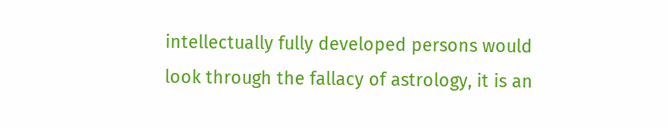intellectually fully developed persons would look through the fallacy of astrology, it is an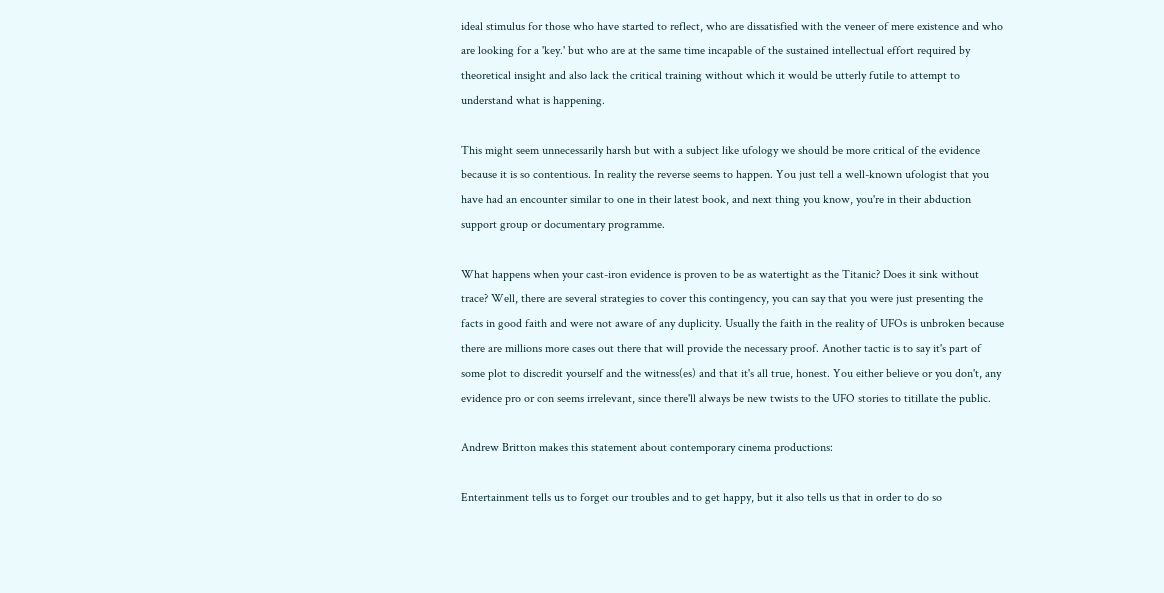ideal stimulus for those who have started to reflect, who are dissatisfied with the veneer of mere existence and who are looking for a 'key.' but who are at the same time incapable of the sustained intellectual effort required by theoretical insight and also lack the critical training without which it would be utterly futile to attempt to understand what is happening.

This might seem unnecessarily harsh but with a subject like ufology we should be more critical of the evidence because it is so contentious. In reality the reverse seems to happen. You just tell a well-known ufologist that you have had an encounter similar to one in their latest book, and next thing you know, you're in their abduction support group or documentary programme.

What happens when your cast-iron evidence is proven to be as watertight as the Titanic? Does it sink without trace? Well, there are several strategies to cover this contingency, you can say that you were just presenting the facts in good faith and were not aware of any duplicity. Usually the faith in the reality of UFOs is unbroken because there are millions more cases out there that will provide the necessary proof. Another tactic is to say it's part of some plot to discredit yourself and the witness(es) and that it's all true, honest. You either believe or you don't, any evidence pro or con seems irrelevant, since there'll always be new twists to the UFO stories to titillate the public.

Andrew Britton makes this statement about contemporary cinema productions:

Entertainment tells us to forget our troubles and to get happy, but it also tells us that in order to do so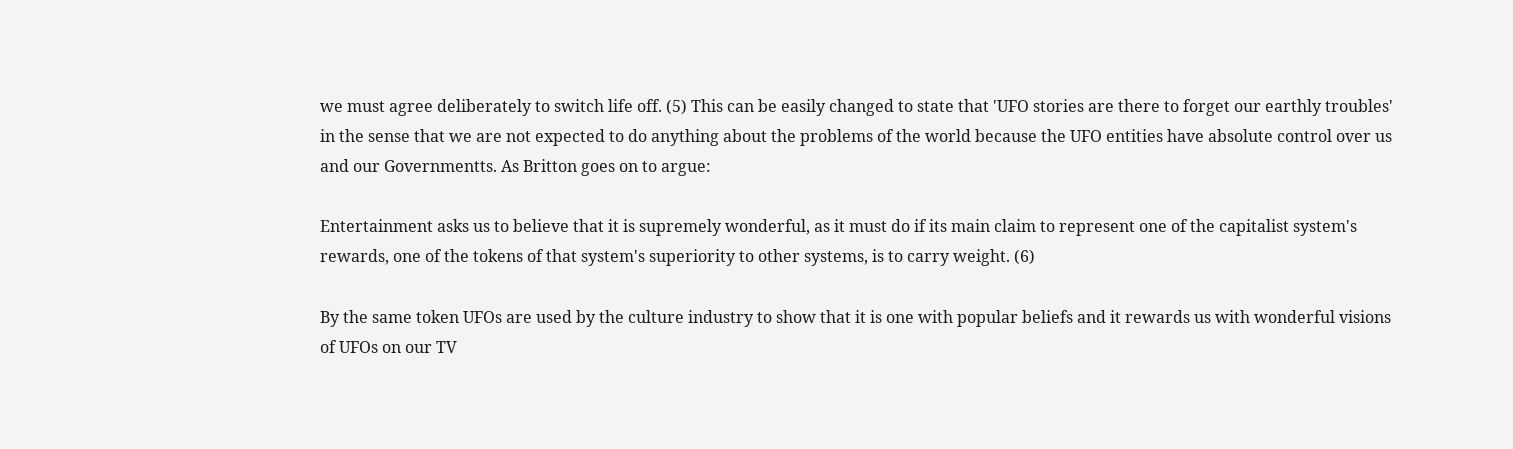we must agree deliberately to switch life off. (5) This can be easily changed to state that 'UFO stories are there to forget our earthly troubles' in the sense that we are not expected to do anything about the problems of the world because the UFO entities have absolute control over us and our Governmentts. As Britton goes on to argue:

Entertainment asks us to believe that it is supremely wonderful, as it must do if its main claim to represent one of the capitalist system's rewards, one of the tokens of that system's superiority to other systems, is to carry weight. (6)

By the same token UFOs are used by the culture industry to show that it is one with popular beliefs and it rewards us with wonderful visions of UFOs on our TV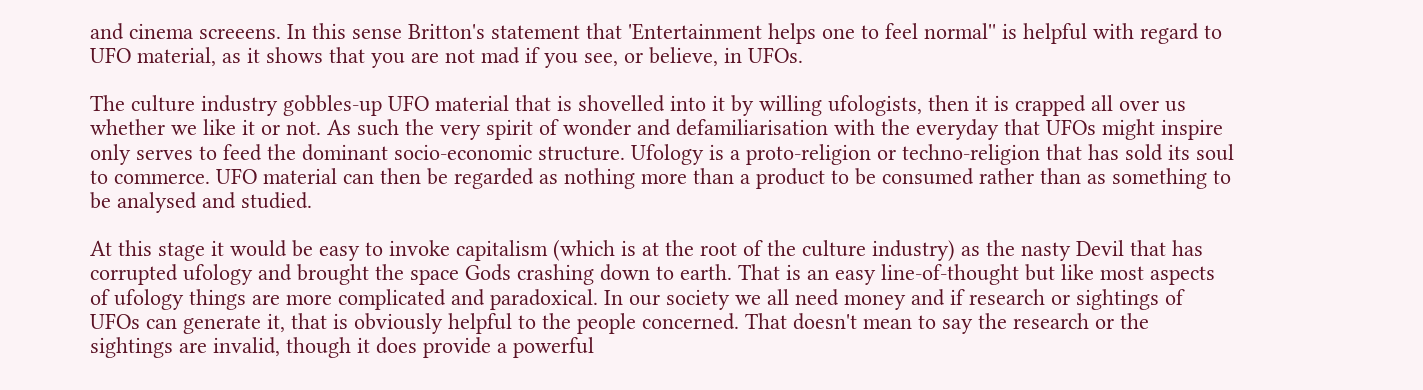and cinema screeens. In this sense Britton's statement that 'Entertainment helps one to feel normal'' is helpful with regard to UFO material, as it shows that you are not mad if you see, or believe, in UFOs.

The culture industry gobbles-up UFO material that is shovelled into it by willing ufologists, then it is crapped all over us whether we like it or not. As such the very spirit of wonder and defamiliarisation with the everyday that UFOs might inspire only serves to feed the dominant socio-economic structure. Ufology is a proto-religion or techno-religion that has sold its soul to commerce. UFO material can then be regarded as nothing more than a product to be consumed rather than as something to be analysed and studied.

At this stage it would be easy to invoke capitalism (which is at the root of the culture industry) as the nasty Devil that has corrupted ufology and brought the space Gods crashing down to earth. That is an easy line-of-thought but like most aspects of ufology things are more complicated and paradoxical. In our society we all need money and if research or sightings of UFOs can generate it, that is obviously helpful to the people concerned. That doesn't mean to say the research or the sightings are invalid, though it does provide a powerful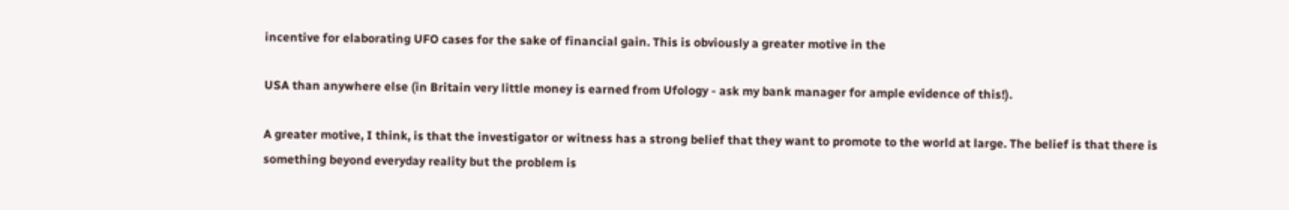incentive for elaborating UFO cases for the sake of financial gain. This is obviously a greater motive in the

USA than anywhere else (in Britain very little money is earned from Ufology - ask my bank manager for ample evidence of this!).

A greater motive, I think, is that the investigator or witness has a strong belief that they want to promote to the world at large. The belief is that there is something beyond everyday reality but the problem is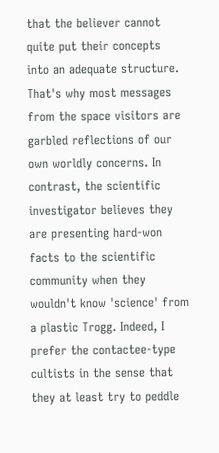that the believer cannot quite put their concepts into an adequate structure. That's why most messages from the space visitors are garbled reflections of our own worldly concerns. In contrast, the scientific investigator believes they are presenting hard-won facts to the scientific community when they wouldn't know 'science' from a plastic Trogg. Indeed, I prefer the contactee-type cultists in the sense that they at least try to peddle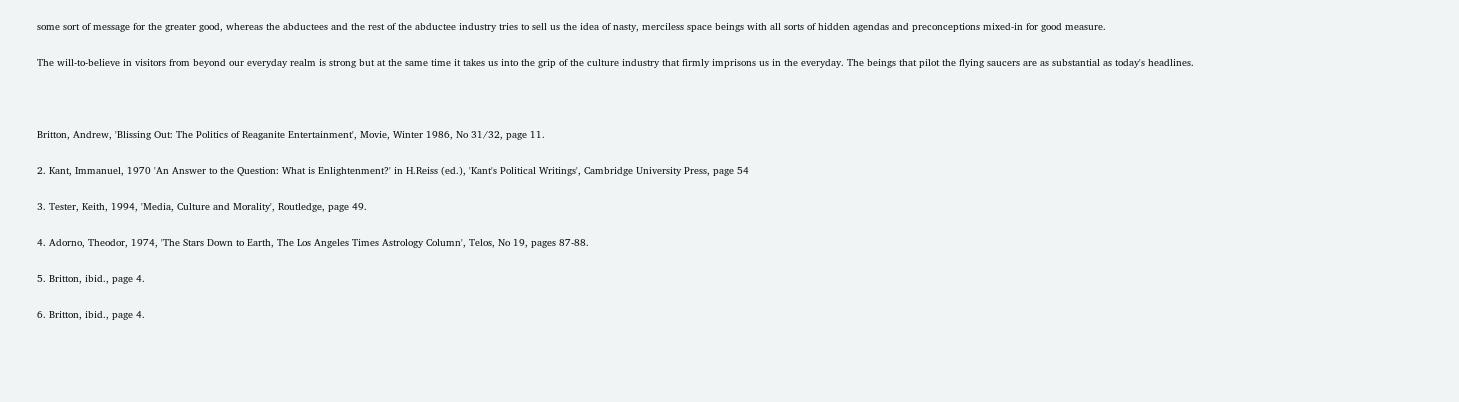some sort of message for the greater good, whereas the abductees and the rest of the abductee industry tries to sell us the idea of nasty, merciless space beings with all sorts of hidden agendas and preconceptions mixed-in for good measure.

The will-to-believe in visitors from beyond our everyday realm is strong but at the same time it takes us into the grip of the culture industry that firmly imprisons us in the everyday. The beings that pilot the flying saucers are as substantial as today's headlines.



Britton, Andrew, 'Blissing Out: The Politics of Reaganite Entertainment', Movie, Winter 1986, No 31/32, page 11.

2. Kant, Immanuel, 1970 'An Answer to the Question: What is Enlightenment?' in H.Reiss (ed.), 'Kant's Political Writings', Cambridge University Press, page 54

3. Tester, Keith, 1994, 'Media, Culture and Morality', Routledge, page 49.

4. Adorno, Theodor, 1974, 'The Stars Down to Earth, The Los Angeles Times Astrology Column', Telos, No 19, pages 87-88.

5. Britton, ibid., page 4.

6. Britton, ibid., page 4.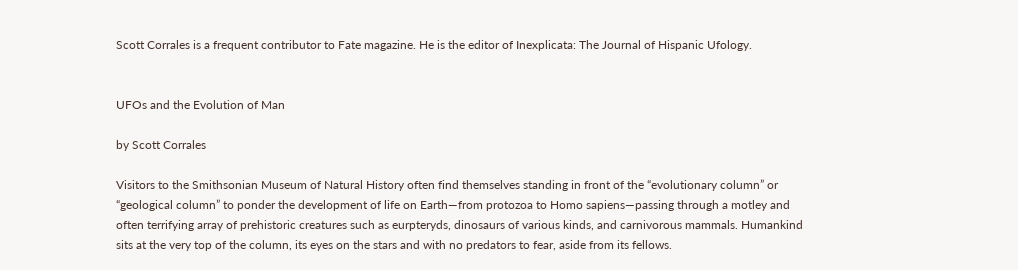Scott Corrales is a frequent contributor to Fate magazine. He is the editor of Inexplicata: The Journal of Hispanic Ufology.


UFOs and the Evolution of Man

by Scott Corrales

Visitors to the Smithsonian Museum of Natural History often find themselves standing in front of the “evolutionary column” or “geological column” to ponder the development of life on Earth—from protozoa to Homo sapiens—passing through a motley and often terrifying array of prehistoric creatures such as eurpteryds, dinosaurs of various kinds, and carnivorous mammals. Humankind sits at the very top of the column, its eyes on the stars and with no predators to fear, aside from its fellows.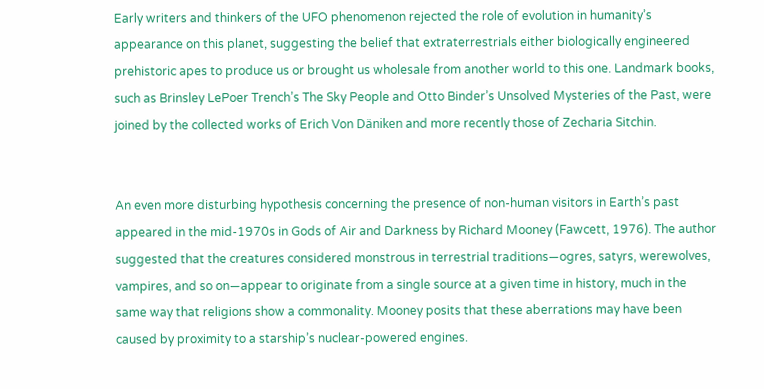Early writers and thinkers of the UFO phenomenon rejected the role of evolution in humanity’s appearance on this planet, suggesting the belief that extraterrestrials either biologically engineered prehistoric apes to produce us or brought us wholesale from another world to this one. Landmark books, such as Brinsley LePoer Trench’s The Sky People and Otto Binder’s Unsolved Mysteries of the Past, were joined by the collected works of Erich Von Däniken and more recently those of Zecharia Sitchin.


An even more disturbing hypothesis concerning the presence of non-human visitors in Earth’s past appeared in the mid-1970s in Gods of Air and Darkness by Richard Mooney (Fawcett, 1976). The author suggested that the creatures considered monstrous in terrestrial traditions—ogres, satyrs, werewolves, vampires, and so on—appear to originate from a single source at a given time in history, much in the same way that religions show a commonality. Mooney posits that these aberrations may have been caused by proximity to a starship’s nuclear-powered engines.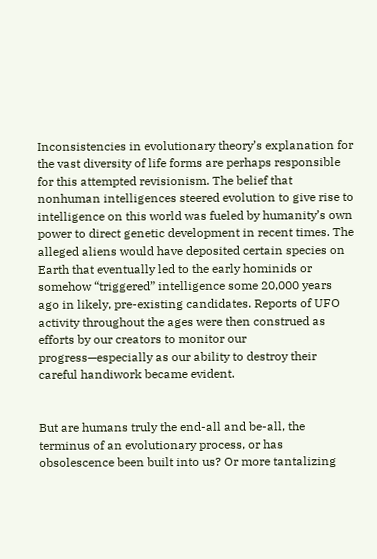Inconsistencies in evolutionary theory’s explanation for the vast diversity of life forms are perhaps responsible for this attempted revisionism. The belief that nonhuman intelligences steered evolution to give rise to intelligence on this world was fueled by humanity’s own power to direct genetic development in recent times. The alleged aliens would have deposited certain species on Earth that eventually led to the early hominids or somehow “triggered” intelligence some 20,000 years ago in likely, pre-existing candidates. Reports of UFO activity throughout the ages were then construed as efforts by our creators to monitor our progress—especially as our ability to destroy their careful handiwork became evident.


But are humans truly the end-all and be-all, the terminus of an evolutionary process, or has obsolescence been built into us? Or more tantalizing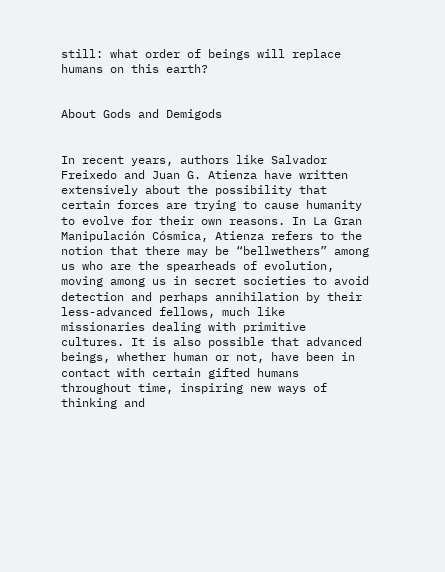still: what order of beings will replace humans on this earth?


About Gods and Demigods


In recent years, authors like Salvador Freixedo and Juan G. Atienza have written extensively about the possibility that certain forces are trying to cause humanity to evolve for their own reasons. In La Gran Manipulación Cósmica, Atienza refers to the notion that there may be “bellwethers” among us who are the spearheads of evolution, moving among us in secret societies to avoid detection and perhaps annihilation by their less-advanced fellows, much like missionaries dealing with primitive cultures. It is also possible that advanced beings, whether human or not, have been in contact with certain gifted humans throughout time, inspiring new ways of thinking and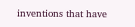inventions that have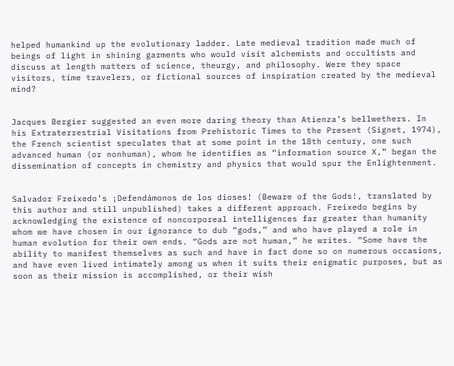helped humankind up the evolutionary ladder. Late medieval tradition made much of beings of light in shining garments who would visit alchemists and occultists and discuss at length matters of science, theurgy, and philosophy. Were they space visitors, time travelers, or fictional sources of inspiration created by the medieval mind?


Jacques Bergier suggested an even more daring theory than Atienza’s bellwethers. In his Extraterrestrial Visitations from Prehistoric Times to the Present (Signet, 1974), the French scientist speculates that at some point in the 18th century, one such advanced human (or nonhuman), whom he identifies as “information source X,” began the dissemination of concepts in chemistry and physics that would spur the Enlightenment.


Salvador Freixedo’s ¡Defendámonos de los dioses! (Beware of the Gods!, translated by this author and still unpublished) takes a different approach. Freixedo begins by acknowledging the existence of noncorporeal intelligences far greater than humanity whom we have chosen in our ignorance to dub “gods,” and who have played a role in human evolution for their own ends. “Gods are not human,” he writes. “Some have the ability to manifest themselves as such and have in fact done so on numerous occasions, and have even lived intimately among us when it suits their enigmatic purposes, but as soon as their mission is accomplished, or their wish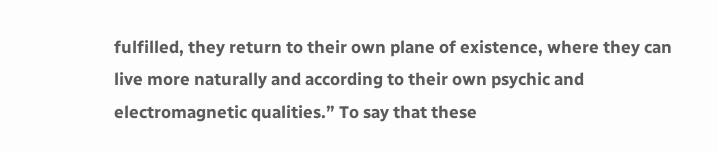fulfilled, they return to their own plane of existence, where they can live more naturally and according to their own psychic and electromagnetic qualities.” To say that these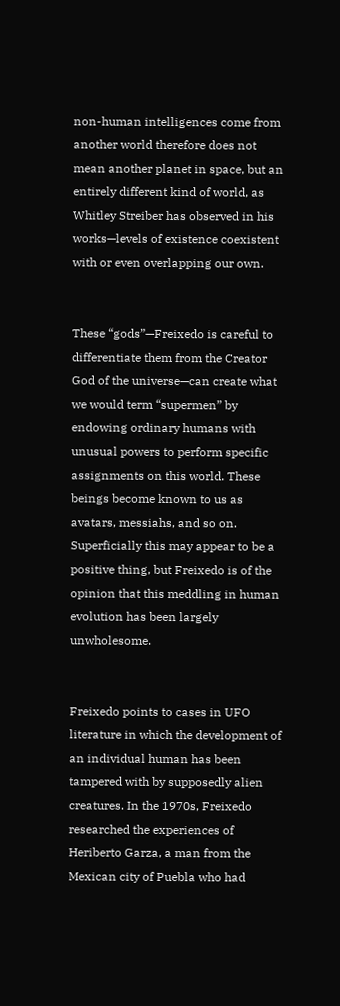non-human intelligences come from another world therefore does not mean another planet in space, but an entirely different kind of world, as Whitley Streiber has observed in his works—levels of existence coexistent with or even overlapping our own.


These “gods”—Freixedo is careful to differentiate them from the Creator God of the universe—can create what we would term “supermen” by endowing ordinary humans with unusual powers to perform specific assignments on this world. These beings become known to us as avatars, messiahs, and so on. Superficially this may appear to be a positive thing, but Freixedo is of the opinion that this meddling in human evolution has been largely unwholesome.


Freixedo points to cases in UFO literature in which the development of an individual human has been tampered with by supposedly alien creatures. In the 1970s, Freixedo researched the experiences of Heriberto Garza, a man from the Mexican city of Puebla who had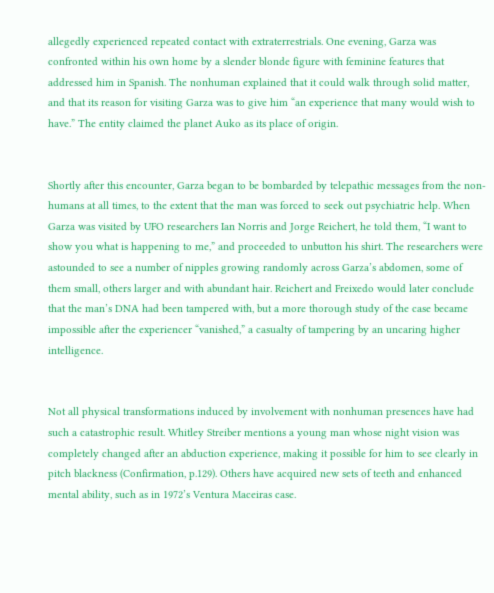allegedly experienced repeated contact with extraterrestrials. One evening, Garza was confronted within his own home by a slender blonde figure with feminine features that addressed him in Spanish. The nonhuman explained that it could walk through solid matter, and that its reason for visiting Garza was to give him “an experience that many would wish to have.” The entity claimed the planet Auko as its place of origin.


Shortly after this encounter, Garza began to be bombarded by telepathic messages from the non-humans at all times, to the extent that the man was forced to seek out psychiatric help. When Garza was visited by UFO researchers Ian Norris and Jorge Reichert, he told them, “I want to show you what is happening to me,” and proceeded to unbutton his shirt. The researchers were astounded to see a number of nipples growing randomly across Garza’s abdomen, some of them small, others larger and with abundant hair. Reichert and Freixedo would later conclude that the man’s DNA had been tampered with, but a more thorough study of the case became impossible after the experiencer “vanished,” a casualty of tampering by an uncaring higher intelligence.


Not all physical transformations induced by involvement with nonhuman presences have had such a catastrophic result. Whitley Streiber mentions a young man whose night vision was completely changed after an abduction experience, making it possible for him to see clearly in pitch blackness (Confirmation, p.129). Others have acquired new sets of teeth and enhanced mental ability, such as in 1972’s Ventura Maceiras case.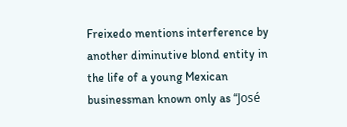Freixedo mentions interference by another diminutive blond entity in the life of a young Mexican businessman known only as “José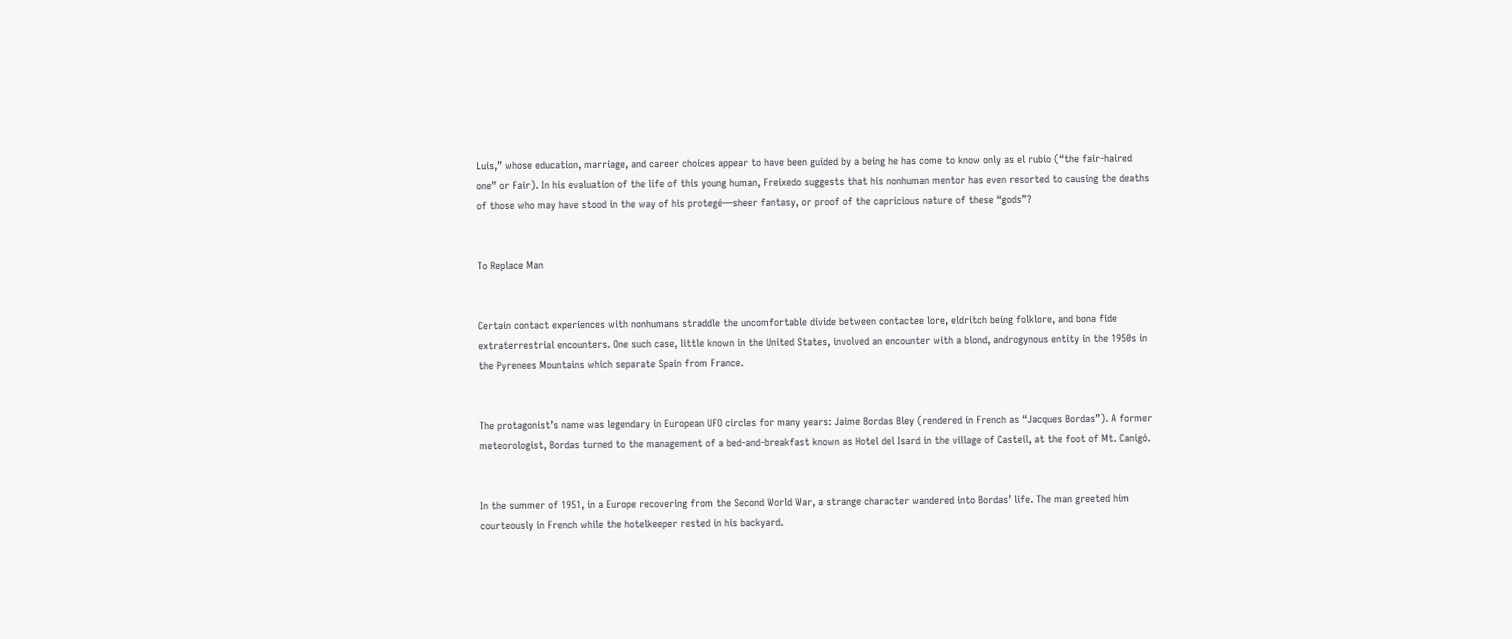Luis,” whose education, marriage, and career choices appear to have been guided by a being he has come to know only as el rubio (“the fair-haired one” or Fair). In his evaluation of the life of this young human, Freixedo suggests that his nonhuman mentor has even resorted to causing the deaths of those who may have stood in the way of his protegé—sheer fantasy, or proof of the capricious nature of these “gods”?


To Replace Man


Certain contact experiences with nonhumans straddle the uncomfortable divide between contactee lore, eldritch being folklore, and bona fide extraterrestrial encounters. One such case, little known in the United States, involved an encounter with a blond, androgynous entity in the 1950s in the Pyrenees Mountains which separate Spain from France.


The protagonist’s name was legendary in European UFO circles for many years: Jaime Bordas Bley (rendered in French as “Jacques Bordas”). A former meteorologist, Bordas turned to the management of a bed-and-breakfast known as Hotel del Isard in the village of Casteil, at the foot of Mt. Canigó.


In the summer of 1951, in a Europe recovering from the Second World War, a strange character wandered into Bordas’ life. The man greeted him courteously in French while the hotelkeeper rested in his backyard.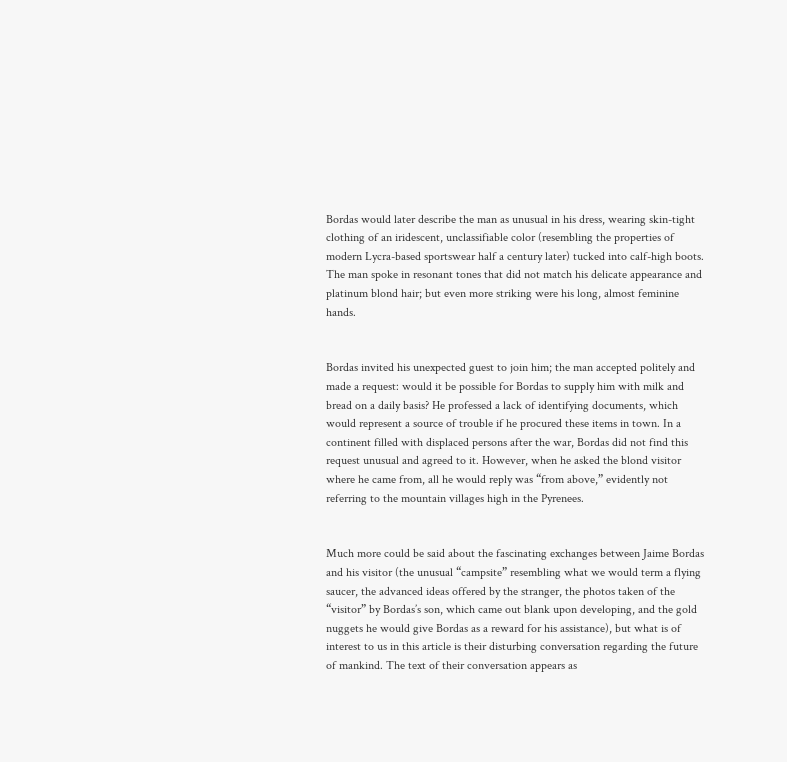Bordas would later describe the man as unusual in his dress, wearing skin-tight clothing of an iridescent, unclassifiable color (resembling the properties of modern Lycra-based sportswear half a century later) tucked into calf-high boots. The man spoke in resonant tones that did not match his delicate appearance and platinum blond hair; but even more striking were his long, almost feminine hands.


Bordas invited his unexpected guest to join him; the man accepted politely and made a request: would it be possible for Bordas to supply him with milk and bread on a daily basis? He professed a lack of identifying documents, which would represent a source of trouble if he procured these items in town. In a continent filled with displaced persons after the war, Bordas did not find this request unusual and agreed to it. However, when he asked the blond visitor where he came from, all he would reply was “from above,” evidently not referring to the mountain villages high in the Pyrenees.


Much more could be said about the fascinating exchanges between Jaime Bordas and his visitor (the unusual “campsite” resembling what we would term a flying saucer, the advanced ideas offered by the stranger, the photos taken of the “visitor” by Bordas’s son, which came out blank upon developing, and the gold nuggets he would give Bordas as a reward for his assistance), but what is of interest to us in this article is their disturbing conversation regarding the future of mankind. The text of their conversation appears as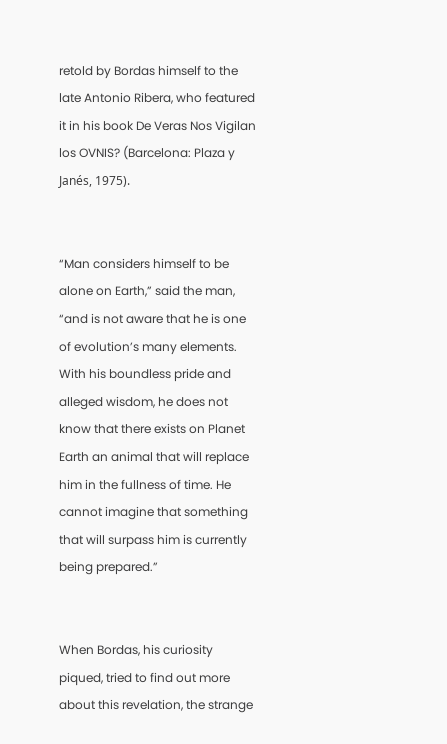retold by Bordas himself to the late Antonio Ribera, who featured it in his book De Veras Nos Vigilan los OVNIS? (Barcelona: Plaza y Janés, 1975).


“Man considers himself to be alone on Earth,” said the man, “and is not aware that he is one of evolution’s many elements. With his boundless pride and alleged wisdom, he does not know that there exists on Planet Earth an animal that will replace him in the fullness of time. He cannot imagine that something that will surpass him is currently being prepared.”


When Bordas, his curiosity piqued, tried to find out more about this revelation, the strange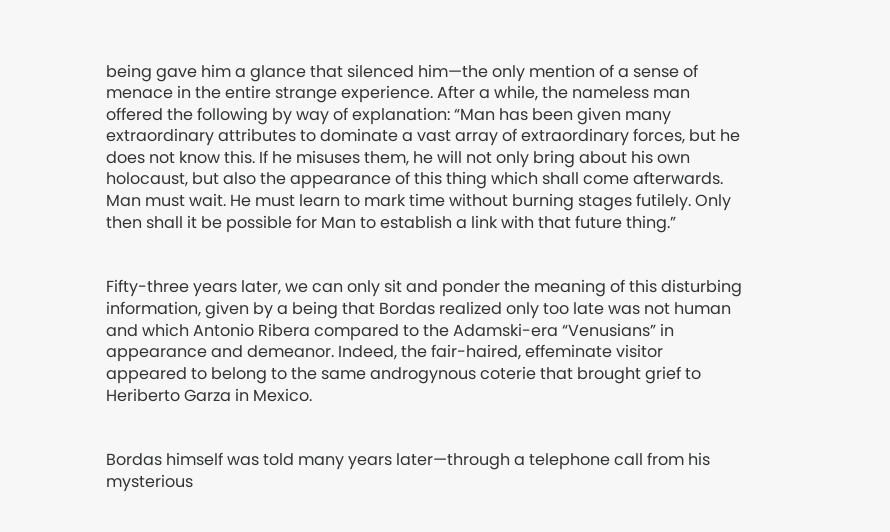being gave him a glance that silenced him—the only mention of a sense of menace in the entire strange experience. After a while, the nameless man offered the following by way of explanation: “Man has been given many extraordinary attributes to dominate a vast array of extraordinary forces, but he does not know this. If he misuses them, he will not only bring about his own holocaust, but also the appearance of this thing which shall come afterwards. Man must wait. He must learn to mark time without burning stages futilely. Only then shall it be possible for Man to establish a link with that future thing.”


Fifty-three years later, we can only sit and ponder the meaning of this disturbing information, given by a being that Bordas realized only too late was not human and which Antonio Ribera compared to the Adamski-era “Venusians” in appearance and demeanor. Indeed, the fair-haired, effeminate visitor appeared to belong to the same androgynous coterie that brought grief to Heriberto Garza in Mexico.


Bordas himself was told many years later—through a telephone call from his mysterious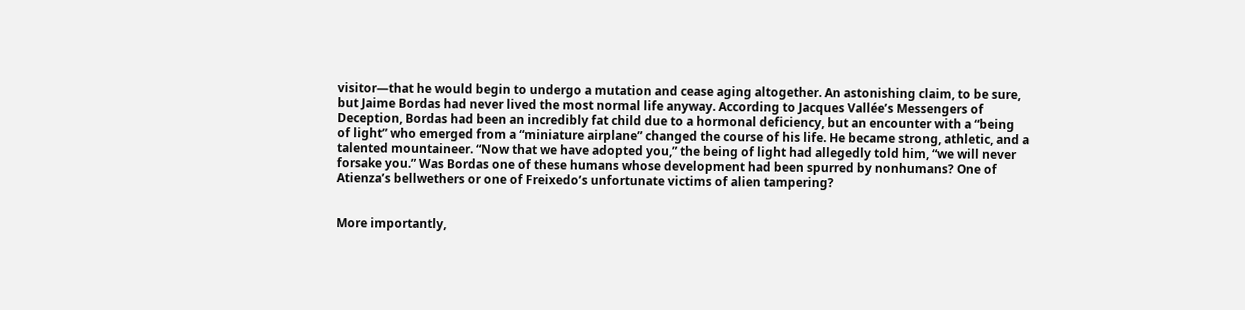visitor—that he would begin to undergo a mutation and cease aging altogether. An astonishing claim, to be sure, but Jaime Bordas had never lived the most normal life anyway. According to Jacques Vallée’s Messengers of Deception, Bordas had been an incredibly fat child due to a hormonal deficiency, but an encounter with a “being of light” who emerged from a “miniature airplane” changed the course of his life. He became strong, athletic, and a talented mountaineer. “Now that we have adopted you,” the being of light had allegedly told him, “we will never forsake you.” Was Bordas one of these humans whose development had been spurred by nonhumans? One of Atienza’s bellwethers or one of Freixedo’s unfortunate victims of alien tampering?


More importantly,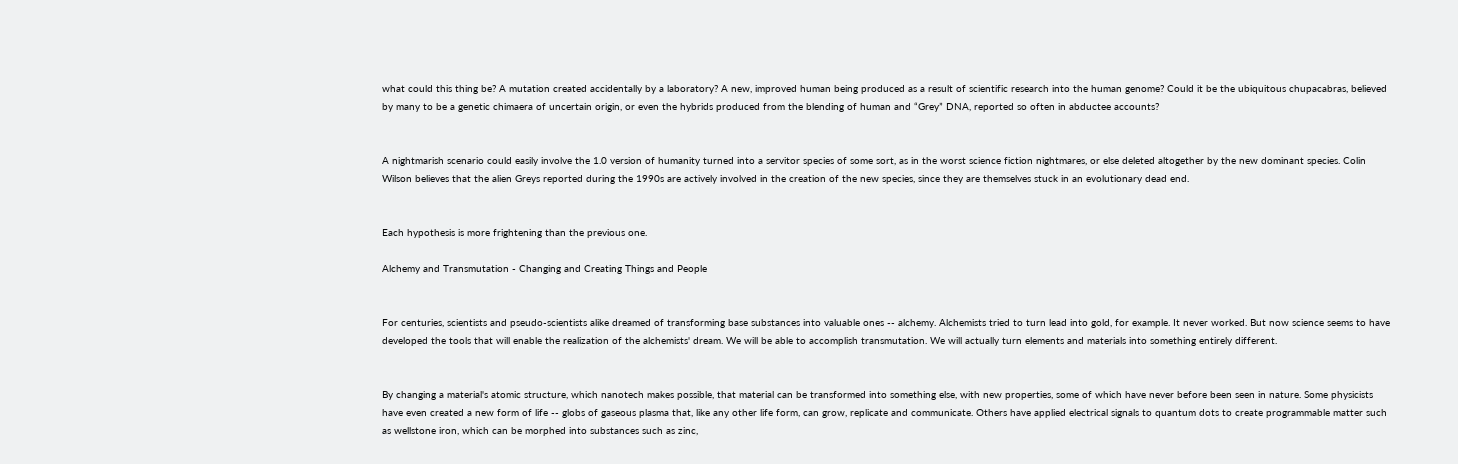what could this thing be? A mutation created accidentally by a laboratory? A new, improved human being produced as a result of scientific research into the human genome? Could it be the ubiquitous chupacabras, believed by many to be a genetic chimaera of uncertain origin, or even the hybrids produced from the blending of human and “Grey” DNA, reported so often in abductee accounts?


A nightmarish scenario could easily involve the 1.0 version of humanity turned into a servitor species of some sort, as in the worst science fiction nightmares, or else deleted altogether by the new dominant species. Colin Wilson believes that the alien Greys reported during the 1990s are actively involved in the creation of the new species, since they are themselves stuck in an evolutionary dead end.


Each hypothesis is more frightening than the previous one.

Alchemy and Transmutation - Changing and Creating Things and People


For centuries, scientists and pseudo-scientists alike dreamed of transforming base substances into valuable ones -- alchemy. Alchemists tried to turn lead into gold, for example. It never worked. But now science seems to have developed the tools that will enable the realization of the alchemists' dream. We will be able to accomplish transmutation. We will actually turn elements and materials into something entirely different.


By changing a material's atomic structure, which nanotech makes possible, that material can be transformed into something else, with new properties, some of which have never before been seen in nature. Some physicists have even created a new form of life -- globs of gaseous plasma that, like any other life form, can grow, replicate and communicate. Others have applied electrical signals to quantum dots to create programmable matter such as wellstone iron, which can be morphed into substances such as zinc,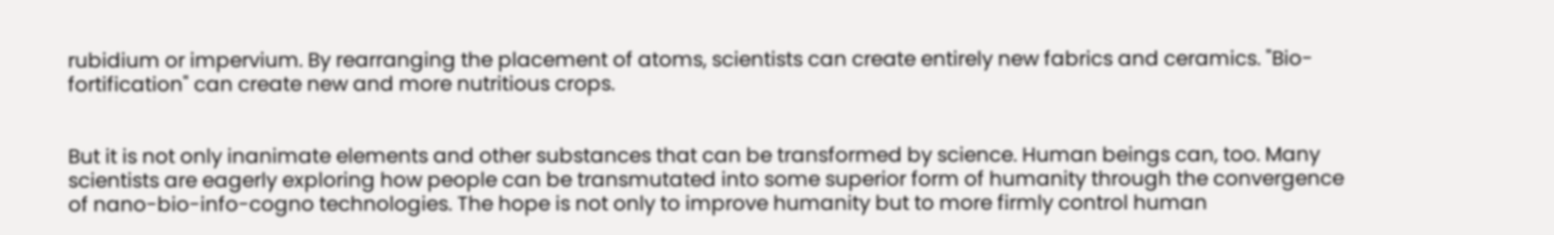rubidium or impervium. By rearranging the placement of atoms, scientists can create entirely new fabrics and ceramics. "Bio-fortification" can create new and more nutritious crops.


But it is not only inanimate elements and other substances that can be transformed by science. Human beings can, too. Many scientists are eagerly exploring how people can be transmutated into some superior form of humanity through the convergence of nano-bio-info-cogno technologies. The hope is not only to improve humanity but to more firmly control human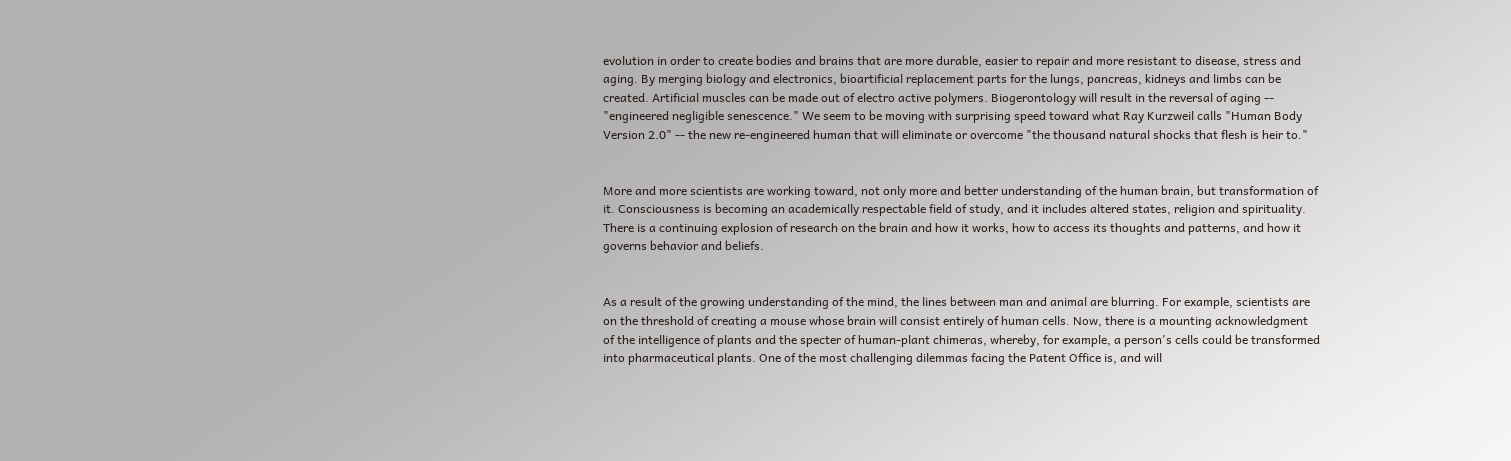evolution in order to create bodies and brains that are more durable, easier to repair and more resistant to disease, stress and aging. By merging biology and electronics, bioartificial replacement parts for the lungs, pancreas, kidneys and limbs can be created. Artificial muscles can be made out of electro active polymers. Biogerontology will result in the reversal of aging -- "engineered negligible senescence." We seem to be moving with surprising speed toward what Ray Kurzweil calls "Human Body Version 2.0" -- the new re-engineered human that will eliminate or overcome "the thousand natural shocks that flesh is heir to."


More and more scientists are working toward, not only more and better understanding of the human brain, but transformation of it. Consciousness is becoming an academically respectable field of study, and it includes altered states, religion and spirituality. There is a continuing explosion of research on the brain and how it works, how to access its thoughts and patterns, and how it governs behavior and beliefs.


As a result of the growing understanding of the mind, the lines between man and animal are blurring. For example, scientists are on the threshold of creating a mouse whose brain will consist entirely of human cells. Now, there is a mounting acknowledgment of the intelligence of plants and the specter of human-plant chimeras, whereby, for example, a person's cells could be transformed into pharmaceutical plants. One of the most challenging dilemmas facing the Patent Office is, and will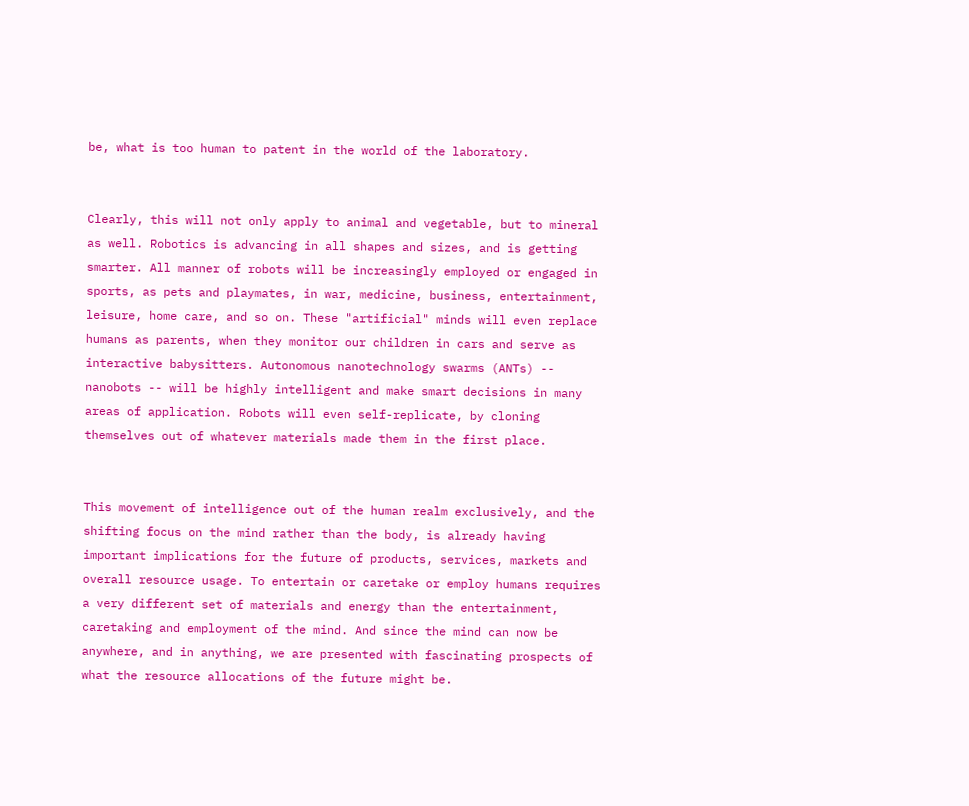be, what is too human to patent in the world of the laboratory.


Clearly, this will not only apply to animal and vegetable, but to mineral as well. Robotics is advancing in all shapes and sizes, and is getting smarter. All manner of robots will be increasingly employed or engaged in sports, as pets and playmates, in war, medicine, business, entertainment, leisure, home care, and so on. These "artificial" minds will even replace humans as parents, when they monitor our children in cars and serve as interactive babysitters. Autonomous nanotechnology swarms (ANTs) -- nanobots -- will be highly intelligent and make smart decisions in many areas of application. Robots will even self-replicate, by cloning themselves out of whatever materials made them in the first place.


This movement of intelligence out of the human realm exclusively, and the shifting focus on the mind rather than the body, is already having important implications for the future of products, services, markets and overall resource usage. To entertain or caretake or employ humans requires a very different set of materials and energy than the entertainment, caretaking and employment of the mind. And since the mind can now be anywhere, and in anything, we are presented with fascinating prospects of what the resource allocations of the future might be.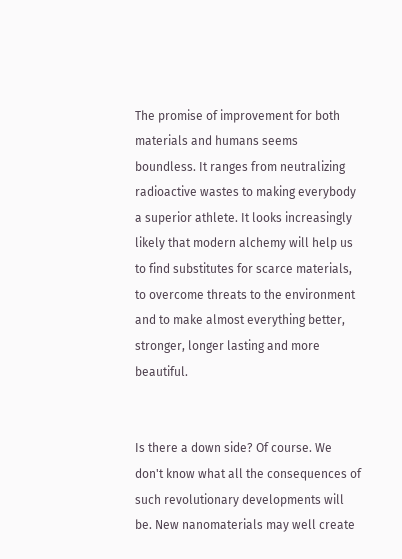The promise of improvement for both materials and humans seems boundless. It ranges from neutralizing radioactive wastes to making everybody a superior athlete. It looks increasingly likely that modern alchemy will help us to find substitutes for scarce materials, to overcome threats to the environment and to make almost everything better, stronger, longer lasting and more beautiful.


Is there a down side? Of course. We don't know what all the consequences of such revolutionary developments will be. New nanomaterials may well create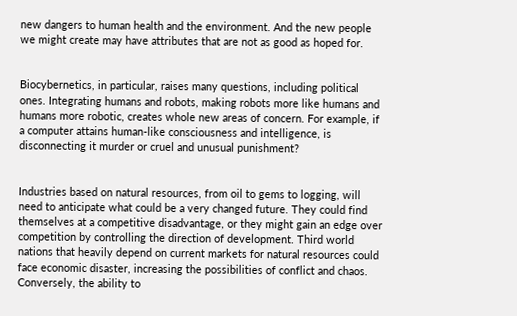new dangers to human health and the environment. And the new people we might create may have attributes that are not as good as hoped for.


Biocybernetics, in particular, raises many questions, including political ones. Integrating humans and robots, making robots more like humans and humans more robotic, creates whole new areas of concern. For example, if a computer attains human-like consciousness and intelligence, is disconnecting it murder or cruel and unusual punishment?


Industries based on natural resources, from oil to gems to logging, will need to anticipate what could be a very changed future. They could find themselves at a competitive disadvantage, or they might gain an edge over competition by controlling the direction of development. Third world nations that heavily depend on current markets for natural resources could face economic disaster, increasing the possibilities of conflict and chaos. Conversely, the ability to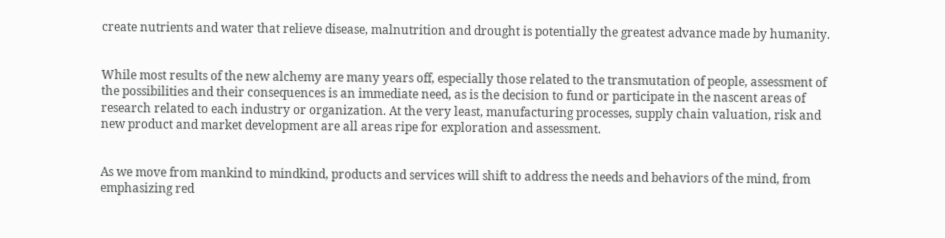create nutrients and water that relieve disease, malnutrition and drought is potentially the greatest advance made by humanity.


While most results of the new alchemy are many years off, especially those related to the transmutation of people, assessment of the possibilities and their consequences is an immediate need, as is the decision to fund or participate in the nascent areas of research related to each industry or organization. At the very least, manufacturing processes, supply chain valuation, risk and new product and market development are all areas ripe for exploration and assessment.


As we move from mankind to mindkind, products and services will shift to address the needs and behaviors of the mind, from emphasizing red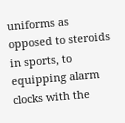uniforms as opposed to steroids in sports, to equipping alarm clocks with the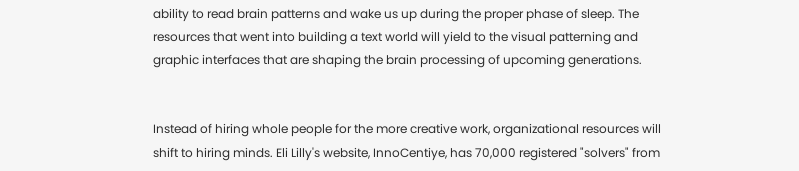ability to read brain patterns and wake us up during the proper phase of sleep. The resources that went into building a text world will yield to the visual patterning and graphic interfaces that are shaping the brain processing of upcoming generations.


Instead of hiring whole people for the more creative work, organizational resources will shift to hiring minds. Eli Lilly's website, InnoCentiye, has 70,000 registered "solvers" from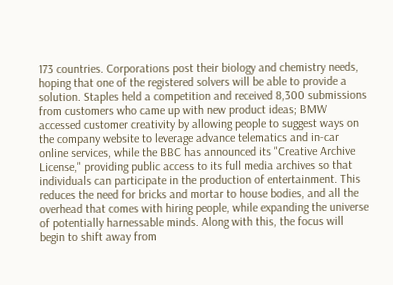173 countries. Corporations post their biology and chemistry needs, hoping that one of the registered solvers will be able to provide a solution. Staples held a competition and received 8,300 submissions from customers who came up with new product ideas; BMW accessed customer creativity by allowing people to suggest ways on the company website to leverage advance telematics and in-car online services, while the BBC has announced its "Creative Archive License," providing public access to its full media archives so that individuals can participate in the production of entertainment. This reduces the need for bricks and mortar to house bodies, and all the overhead that comes with hiring people, while expanding the universe of potentially harnessable minds. Along with this, the focus will begin to shift away from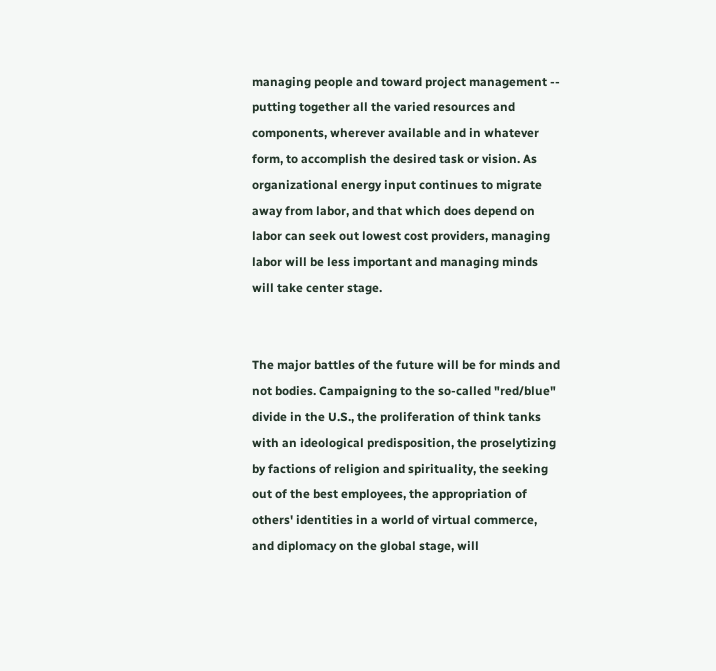managing people and toward project management -- putting together all the varied resources and components, wherever available and in whatever form, to accomplish the desired task or vision. As organizational energy input continues to migrate away from labor, and that which does depend on labor can seek out lowest cost providers, managing labor will be less important and managing minds will take center stage.


The major battles of the future will be for minds and not bodies. Campaigning to the so-called "red/blue" divide in the U.S., the proliferation of think tanks with an ideological predisposition, the proselytizing by factions of religion and spirituality, the seeking out of the best employees, the appropriation of others' identities in a world of virtual commerce, and diplomacy on the global stage, will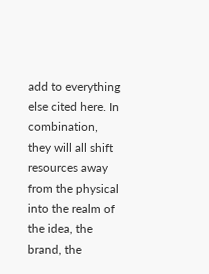add to everything else cited here. In combination, they will all shift resources away from the physical into the realm of the idea, the brand, the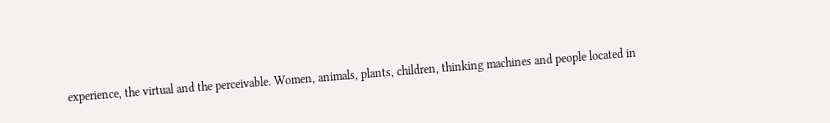experience, the virtual and the perceivable. Women, animals, plants, children, thinking machines and people located in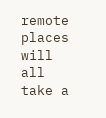remote places will all take a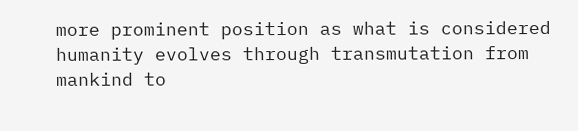more prominent position as what is considered humanity evolves through transmutation from mankind to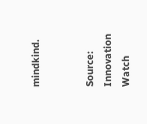mindkind.


Source: Innovation Watch